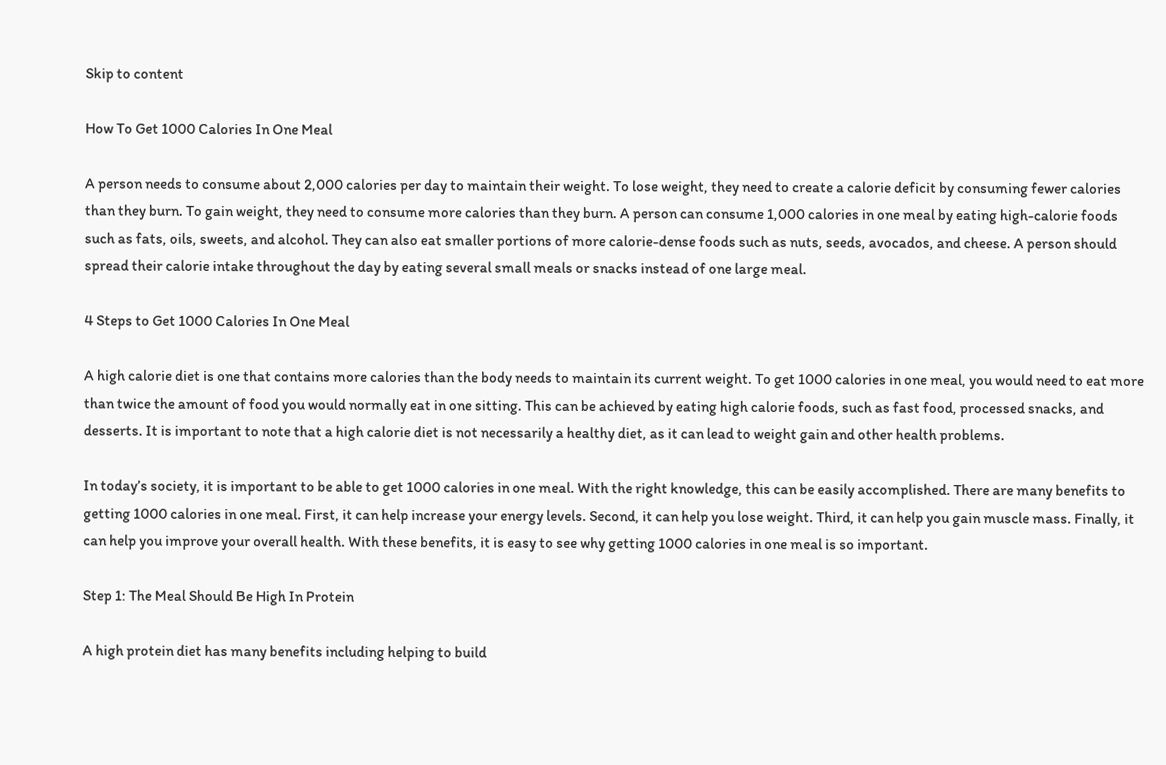Skip to content

How To Get 1000 Calories In One Meal

A person needs to consume about 2,000 calories per day to maintain their weight. To lose weight, they need to create a calorie deficit by consuming fewer calories than they burn. To gain weight, they need to consume more calories than they burn. A person can consume 1,000 calories in one meal by eating high-calorie foods such as fats, oils, sweets, and alcohol. They can also eat smaller portions of more calorie-dense foods such as nuts, seeds, avocados, and cheese. A person should spread their calorie intake throughout the day by eating several small meals or snacks instead of one large meal.

4 Steps to Get 1000 Calories In One Meal

A high calorie diet is one that contains more calories than the body needs to maintain its current weight. To get 1000 calories in one meal, you would need to eat more than twice the amount of food you would normally eat in one sitting. This can be achieved by eating high calorie foods, such as fast food, processed snacks, and desserts. It is important to note that a high calorie diet is not necessarily a healthy diet, as it can lead to weight gain and other health problems.

In today’s society, it is important to be able to get 1000 calories in one meal. With the right knowledge, this can be easily accomplished. There are many benefits to getting 1000 calories in one meal. First, it can help increase your energy levels. Second, it can help you lose weight. Third, it can help you gain muscle mass. Finally, it can help you improve your overall health. With these benefits, it is easy to see why getting 1000 calories in one meal is so important.

Step 1: The Meal Should Be High In Protein

A high protein diet has many benefits including helping to build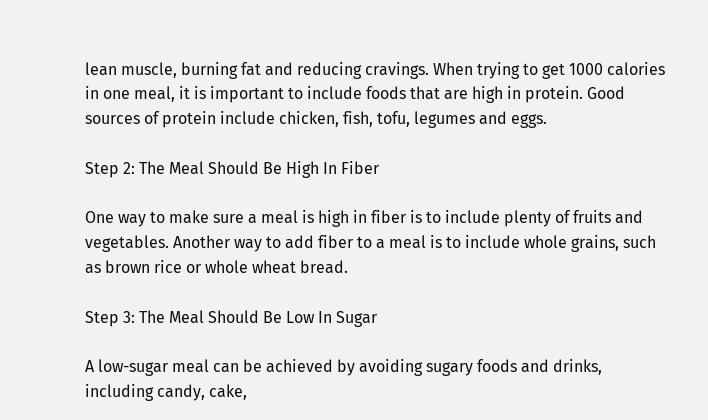lean muscle, burning fat and reducing cravings. When trying to get 1000 calories in one meal, it is important to include foods that are high in protein. Good sources of protein include chicken, fish, tofu, legumes and eggs.

Step 2: The Meal Should Be High In Fiber

One way to make sure a meal is high in fiber is to include plenty of fruits and vegetables. Another way to add fiber to a meal is to include whole grains, such as brown rice or whole wheat bread.

Step 3: The Meal Should Be Low In Sugar

A low-sugar meal can be achieved by avoiding sugary foods and drinks, including candy, cake,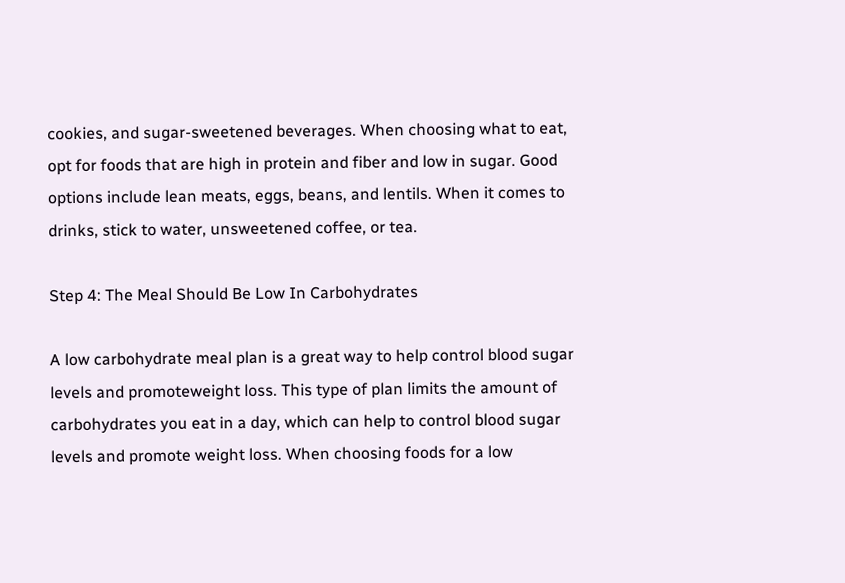cookies, and sugar-sweetened beverages. When choosing what to eat, opt for foods that are high in protein and fiber and low in sugar. Good options include lean meats, eggs, beans, and lentils. When it comes to drinks, stick to water, unsweetened coffee, or tea.

Step 4: The Meal Should Be Low In Carbohydrates

A low carbohydrate meal plan is a great way to help control blood sugar levels and promoteweight loss. This type of plan limits the amount of carbohydrates you eat in a day, which can help to control blood sugar levels and promote weight loss. When choosing foods for a low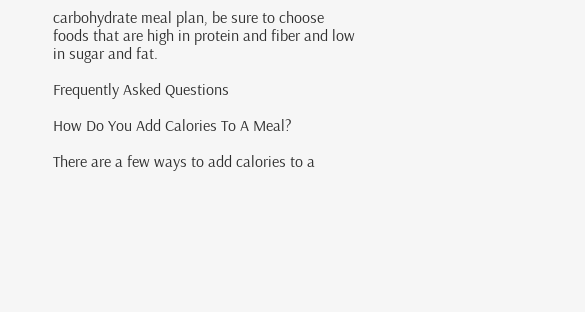carbohydrate meal plan, be sure to choose foods that are high in protein and fiber and low in sugar and fat.

Frequently Asked Questions

How Do You Add Calories To A Meal?

There are a few ways to add calories to a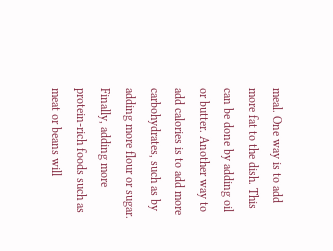meal. One way is to add more fat to the dish. This can be done by adding oil or butter. Another way to add calories is to add more carbohydrates, such as by adding more flour or sugar. Finally, adding more protein-rich foods such as meat or beans will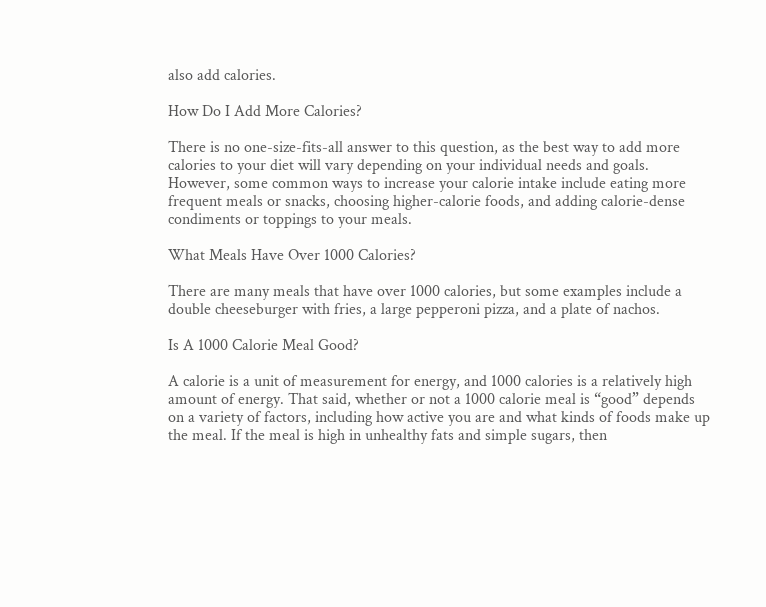also add calories.

How Do I Add More Calories?

There is no one-size-fits-all answer to this question, as the best way to add more calories to your diet will vary depending on your individual needs and goals. However, some common ways to increase your calorie intake include eating more frequent meals or snacks, choosing higher-calorie foods, and adding calorie-dense condiments or toppings to your meals.

What Meals Have Over 1000 Calories?

There are many meals that have over 1000 calories, but some examples include a double cheeseburger with fries, a large pepperoni pizza, and a plate of nachos.

Is A 1000 Calorie Meal Good?

A calorie is a unit of measurement for energy, and 1000 calories is a relatively high amount of energy. That said, whether or not a 1000 calorie meal is “good” depends on a variety of factors, including how active you are and what kinds of foods make up the meal. If the meal is high in unhealthy fats and simple sugars, then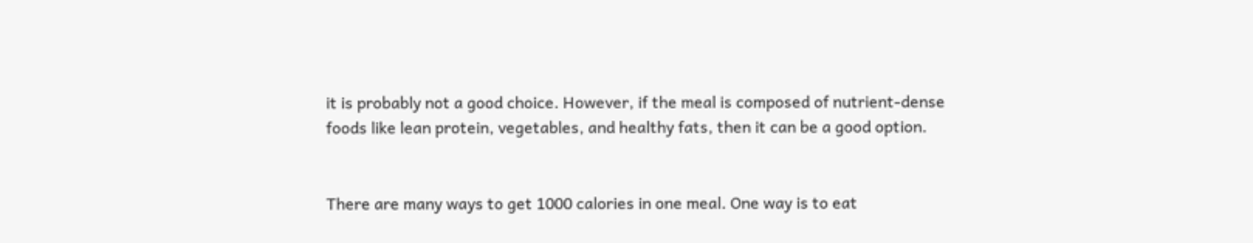it is probably not a good choice. However, if the meal is composed of nutrient-dense foods like lean protein, vegetables, and healthy fats, then it can be a good option.


There are many ways to get 1000 calories in one meal. One way is to eat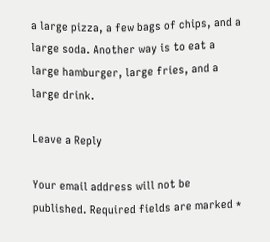a large pizza, a few bags of chips, and a large soda. Another way is to eat a large hamburger, large fries, and a large drink.

Leave a Reply

Your email address will not be published. Required fields are marked *